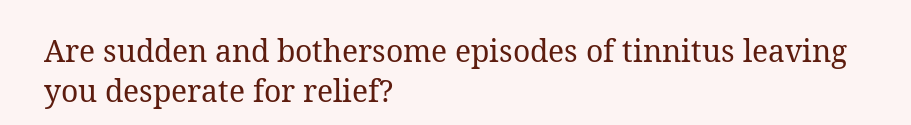Are sudden and bothersome episodes of tinnitus leaving you desperate for relief?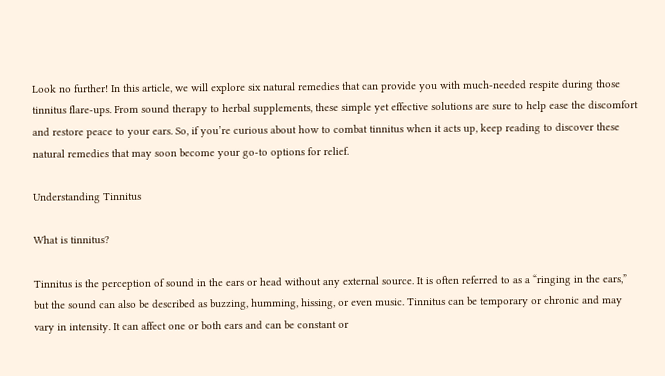Look no further! In this article, we will explore six natural remedies that can provide you with much-needed respite during those tinnitus flare-ups. From sound therapy to herbal supplements, these simple yet effective solutions are sure to help ease the discomfort and restore peace to your ears. So, if you’re curious about how to combat tinnitus when it acts up, keep reading to discover these natural remedies that may soon become your go-to options for relief.

Understanding Tinnitus

What is tinnitus?

Tinnitus is the perception of sound in the ears or head without any external source. It is often referred to as a “ringing in the ears,” but the sound can also be described as buzzing, humming, hissing, or even music. Tinnitus can be temporary or chronic and may vary in intensity. It can affect one or both ears and can be constant or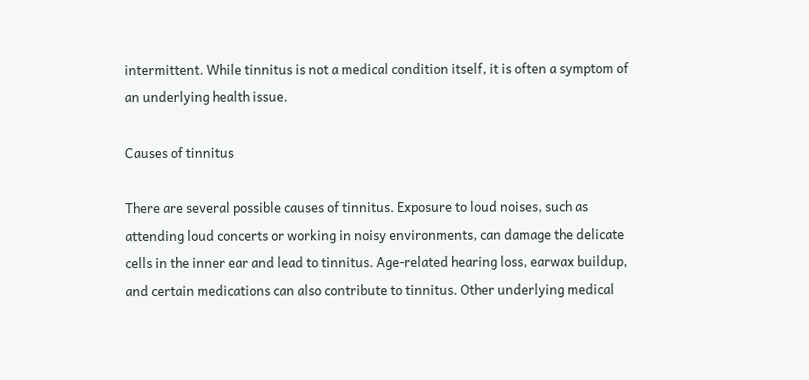intermittent. While tinnitus is not a medical condition itself, it is often a symptom of an underlying health issue.

Causes of tinnitus

There are several possible causes of tinnitus. Exposure to loud noises, such as attending loud concerts or working in noisy environments, can damage the delicate cells in the inner ear and lead to tinnitus. Age-related hearing loss, earwax buildup, and certain medications can also contribute to tinnitus. Other underlying medical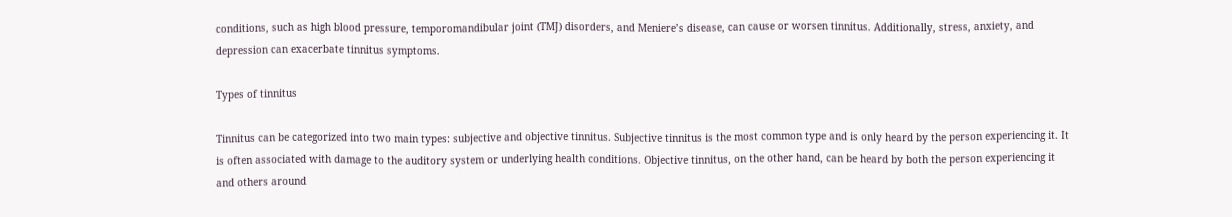conditions, such as high blood pressure, temporomandibular joint (TMJ) disorders, and Meniere’s disease, can cause or worsen tinnitus. Additionally, stress, anxiety, and depression can exacerbate tinnitus symptoms.

Types of tinnitus

Tinnitus can be categorized into two main types: subjective and objective tinnitus. Subjective tinnitus is the most common type and is only heard by the person experiencing it. It is often associated with damage to the auditory system or underlying health conditions. Objective tinnitus, on the other hand, can be heard by both the person experiencing it and others around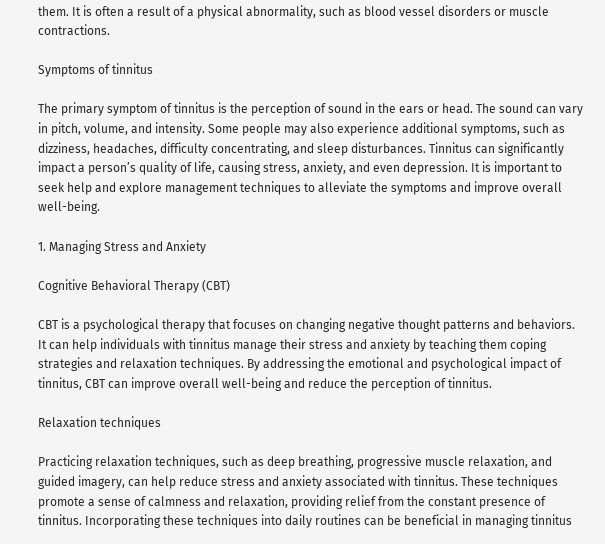them. It is often a result of a physical abnormality, such as blood vessel disorders or muscle contractions.

Symptoms of tinnitus

The primary symptom of tinnitus is the perception of sound in the ears or head. The sound can vary in pitch, volume, and intensity. Some people may also experience additional symptoms, such as dizziness, headaches, difficulty concentrating, and sleep disturbances. Tinnitus can significantly impact a person’s quality of life, causing stress, anxiety, and even depression. It is important to seek help and explore management techniques to alleviate the symptoms and improve overall well-being.

1. Managing Stress and Anxiety

Cognitive Behavioral Therapy (CBT)

CBT is a psychological therapy that focuses on changing negative thought patterns and behaviors. It can help individuals with tinnitus manage their stress and anxiety by teaching them coping strategies and relaxation techniques. By addressing the emotional and psychological impact of tinnitus, CBT can improve overall well-being and reduce the perception of tinnitus.

Relaxation techniques

Practicing relaxation techniques, such as deep breathing, progressive muscle relaxation, and guided imagery, can help reduce stress and anxiety associated with tinnitus. These techniques promote a sense of calmness and relaxation, providing relief from the constant presence of tinnitus. Incorporating these techniques into daily routines can be beneficial in managing tinnitus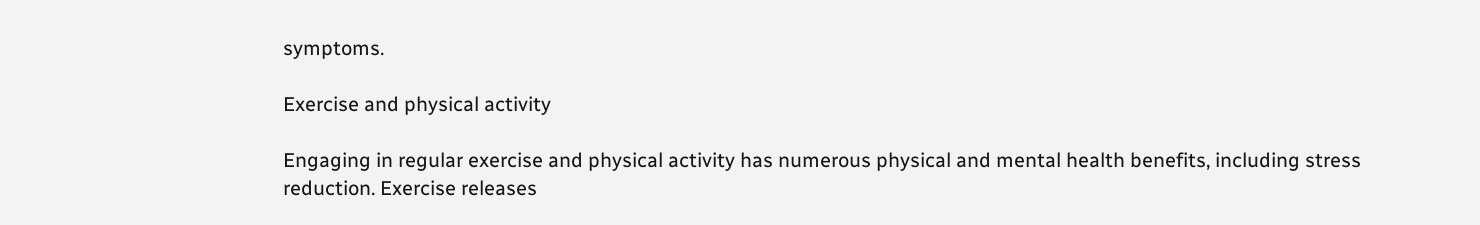symptoms.

Exercise and physical activity

Engaging in regular exercise and physical activity has numerous physical and mental health benefits, including stress reduction. Exercise releases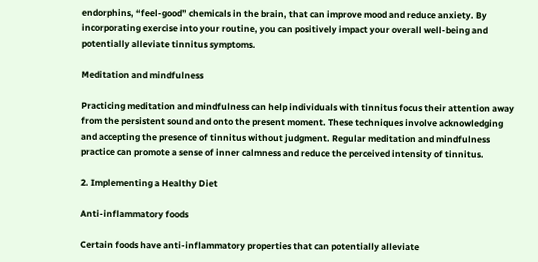endorphins, “feel-good” chemicals in the brain, that can improve mood and reduce anxiety. By incorporating exercise into your routine, you can positively impact your overall well-being and potentially alleviate tinnitus symptoms.

Meditation and mindfulness

Practicing meditation and mindfulness can help individuals with tinnitus focus their attention away from the persistent sound and onto the present moment. These techniques involve acknowledging and accepting the presence of tinnitus without judgment. Regular meditation and mindfulness practice can promote a sense of inner calmness and reduce the perceived intensity of tinnitus.

2. Implementing a Healthy Diet

Anti-inflammatory foods

Certain foods have anti-inflammatory properties that can potentially alleviate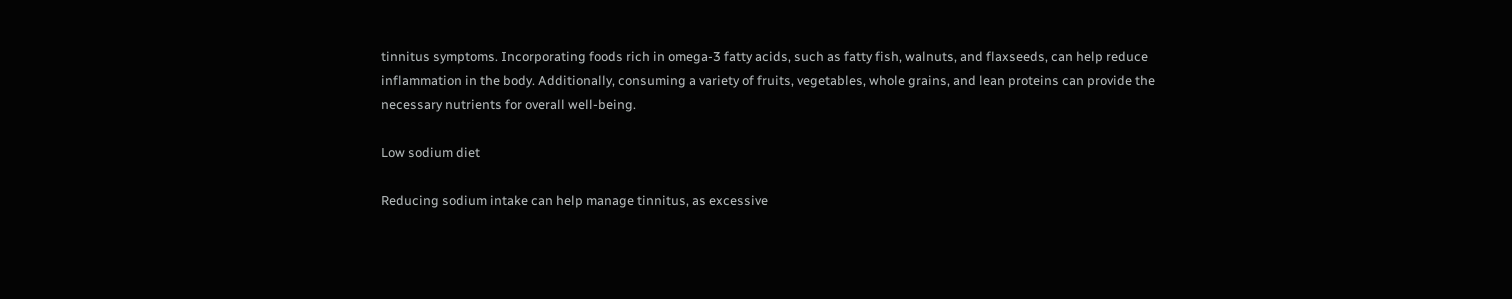tinnitus symptoms. Incorporating foods rich in omega-3 fatty acids, such as fatty fish, walnuts, and flaxseeds, can help reduce inflammation in the body. Additionally, consuming a variety of fruits, vegetables, whole grains, and lean proteins can provide the necessary nutrients for overall well-being.

Low sodium diet

Reducing sodium intake can help manage tinnitus, as excessive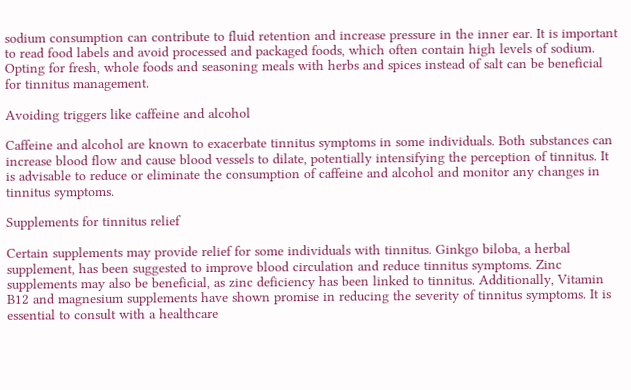sodium consumption can contribute to fluid retention and increase pressure in the inner ear. It is important to read food labels and avoid processed and packaged foods, which often contain high levels of sodium. Opting for fresh, whole foods and seasoning meals with herbs and spices instead of salt can be beneficial for tinnitus management.

Avoiding triggers like caffeine and alcohol

Caffeine and alcohol are known to exacerbate tinnitus symptoms in some individuals. Both substances can increase blood flow and cause blood vessels to dilate, potentially intensifying the perception of tinnitus. It is advisable to reduce or eliminate the consumption of caffeine and alcohol and monitor any changes in tinnitus symptoms.

Supplements for tinnitus relief

Certain supplements may provide relief for some individuals with tinnitus. Ginkgo biloba, a herbal supplement, has been suggested to improve blood circulation and reduce tinnitus symptoms. Zinc supplements may also be beneficial, as zinc deficiency has been linked to tinnitus. Additionally, Vitamin B12 and magnesium supplements have shown promise in reducing the severity of tinnitus symptoms. It is essential to consult with a healthcare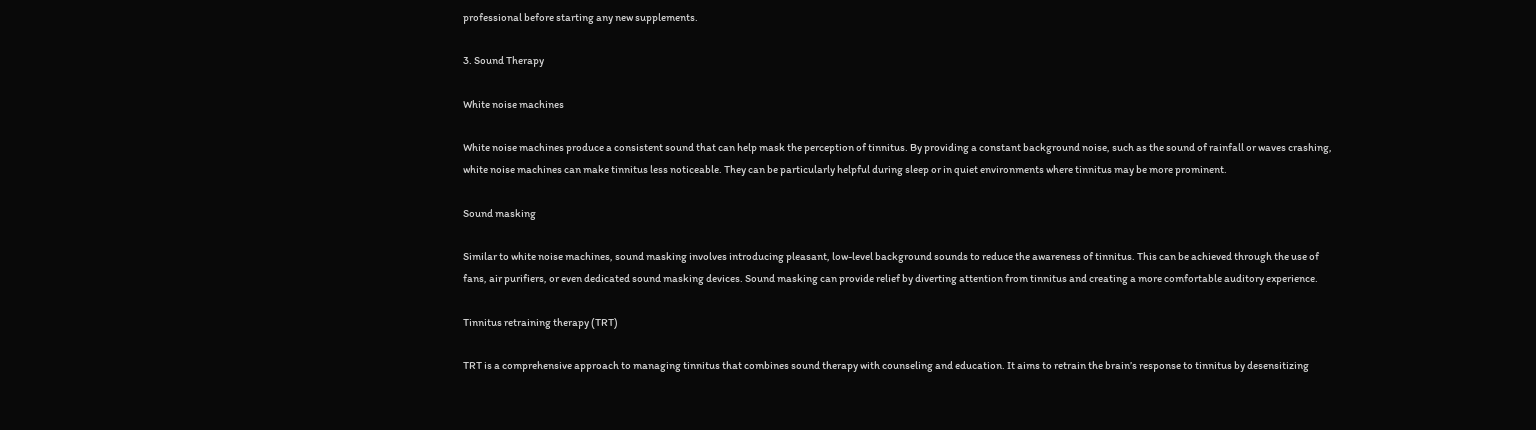professional before starting any new supplements.

3. Sound Therapy

White noise machines

White noise machines produce a consistent sound that can help mask the perception of tinnitus. By providing a constant background noise, such as the sound of rainfall or waves crashing, white noise machines can make tinnitus less noticeable. They can be particularly helpful during sleep or in quiet environments where tinnitus may be more prominent.

Sound masking

Similar to white noise machines, sound masking involves introducing pleasant, low-level background sounds to reduce the awareness of tinnitus. This can be achieved through the use of fans, air purifiers, or even dedicated sound masking devices. Sound masking can provide relief by diverting attention from tinnitus and creating a more comfortable auditory experience.

Tinnitus retraining therapy (TRT)

TRT is a comprehensive approach to managing tinnitus that combines sound therapy with counseling and education. It aims to retrain the brain’s response to tinnitus by desensitizing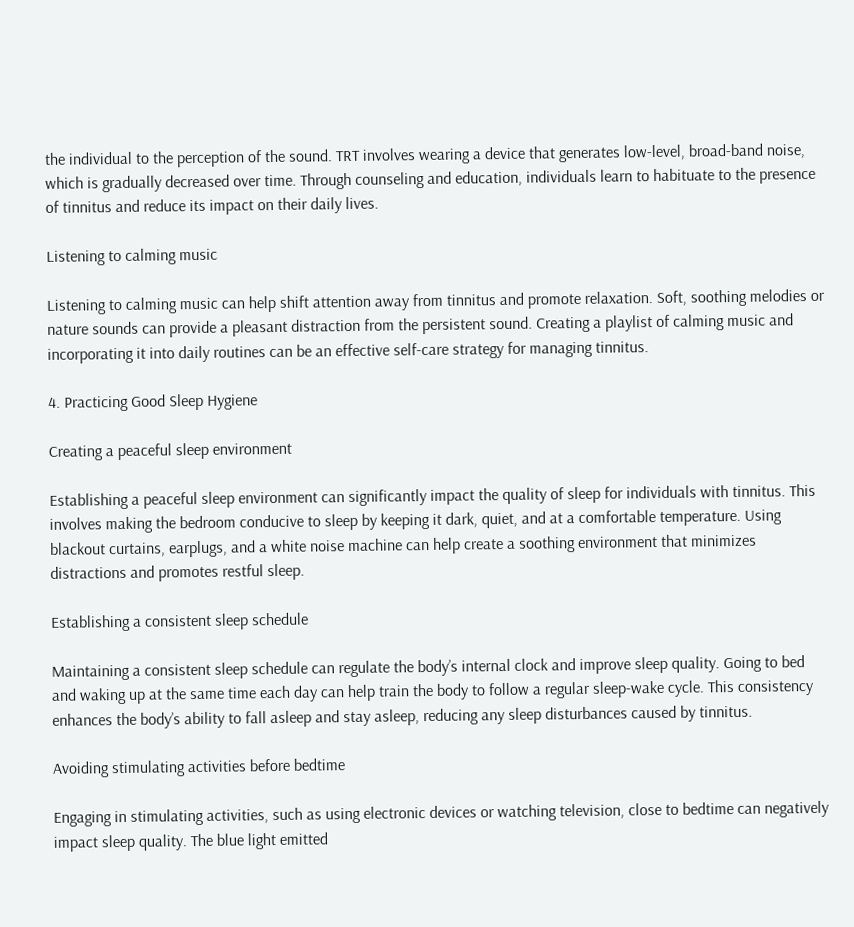the individual to the perception of the sound. TRT involves wearing a device that generates low-level, broad-band noise, which is gradually decreased over time. Through counseling and education, individuals learn to habituate to the presence of tinnitus and reduce its impact on their daily lives.

Listening to calming music

Listening to calming music can help shift attention away from tinnitus and promote relaxation. Soft, soothing melodies or nature sounds can provide a pleasant distraction from the persistent sound. Creating a playlist of calming music and incorporating it into daily routines can be an effective self-care strategy for managing tinnitus.

4. Practicing Good Sleep Hygiene

Creating a peaceful sleep environment

Establishing a peaceful sleep environment can significantly impact the quality of sleep for individuals with tinnitus. This involves making the bedroom conducive to sleep by keeping it dark, quiet, and at a comfortable temperature. Using blackout curtains, earplugs, and a white noise machine can help create a soothing environment that minimizes distractions and promotes restful sleep.

Establishing a consistent sleep schedule

Maintaining a consistent sleep schedule can regulate the body’s internal clock and improve sleep quality. Going to bed and waking up at the same time each day can help train the body to follow a regular sleep-wake cycle. This consistency enhances the body’s ability to fall asleep and stay asleep, reducing any sleep disturbances caused by tinnitus.

Avoiding stimulating activities before bedtime

Engaging in stimulating activities, such as using electronic devices or watching television, close to bedtime can negatively impact sleep quality. The blue light emitted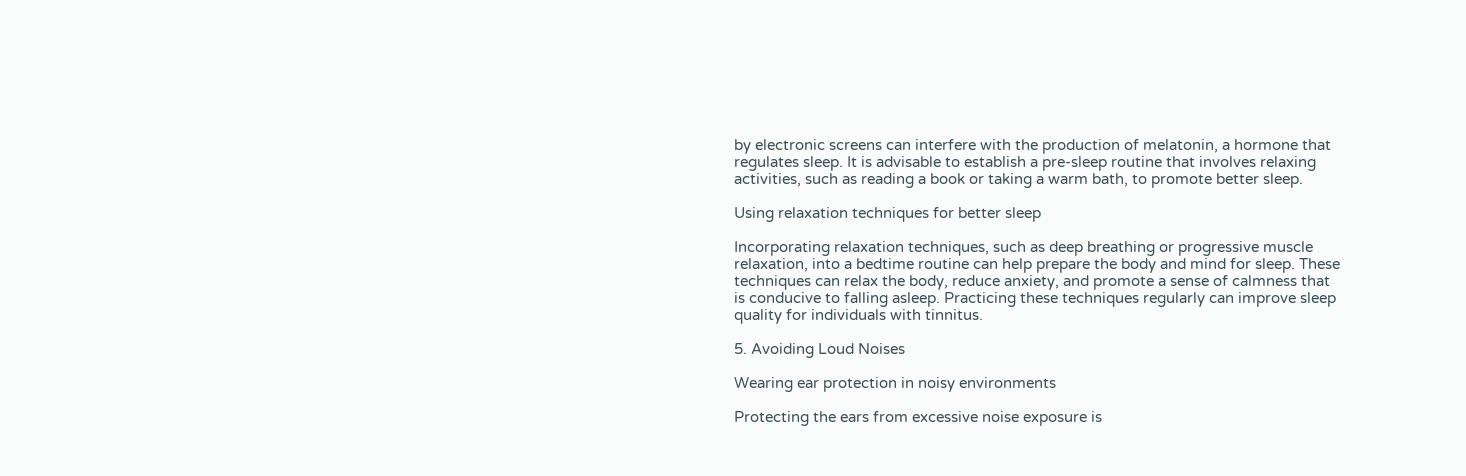by electronic screens can interfere with the production of melatonin, a hormone that regulates sleep. It is advisable to establish a pre-sleep routine that involves relaxing activities, such as reading a book or taking a warm bath, to promote better sleep.

Using relaxation techniques for better sleep

Incorporating relaxation techniques, such as deep breathing or progressive muscle relaxation, into a bedtime routine can help prepare the body and mind for sleep. These techniques can relax the body, reduce anxiety, and promote a sense of calmness that is conducive to falling asleep. Practicing these techniques regularly can improve sleep quality for individuals with tinnitus.

5. Avoiding Loud Noises

Wearing ear protection in noisy environments

Protecting the ears from excessive noise exposure is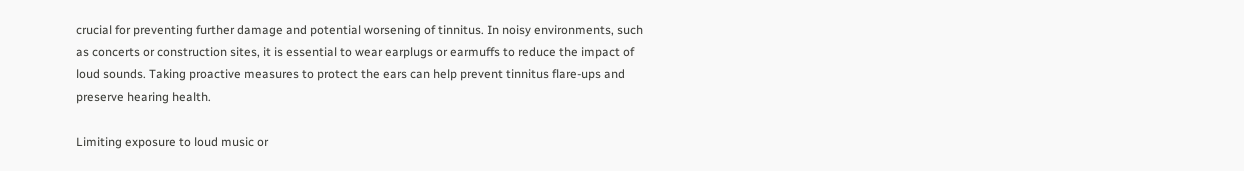crucial for preventing further damage and potential worsening of tinnitus. In noisy environments, such as concerts or construction sites, it is essential to wear earplugs or earmuffs to reduce the impact of loud sounds. Taking proactive measures to protect the ears can help prevent tinnitus flare-ups and preserve hearing health.

Limiting exposure to loud music or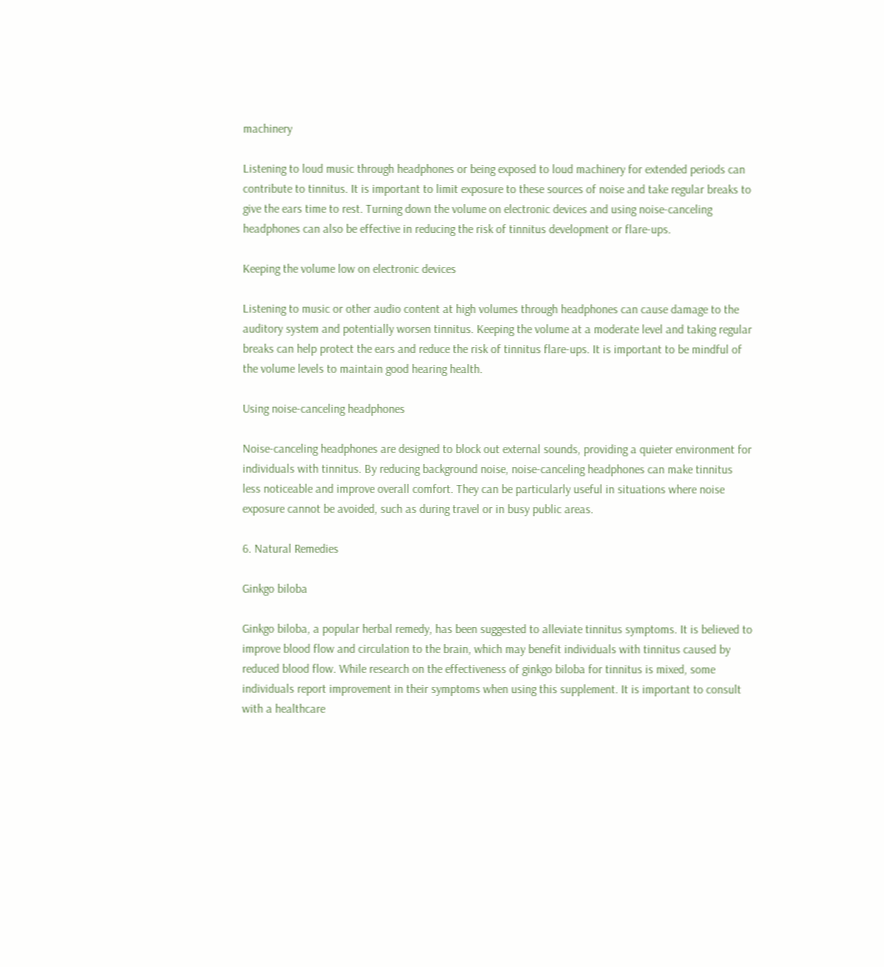machinery

Listening to loud music through headphones or being exposed to loud machinery for extended periods can contribute to tinnitus. It is important to limit exposure to these sources of noise and take regular breaks to give the ears time to rest. Turning down the volume on electronic devices and using noise-canceling headphones can also be effective in reducing the risk of tinnitus development or flare-ups.

Keeping the volume low on electronic devices

Listening to music or other audio content at high volumes through headphones can cause damage to the auditory system and potentially worsen tinnitus. Keeping the volume at a moderate level and taking regular breaks can help protect the ears and reduce the risk of tinnitus flare-ups. It is important to be mindful of the volume levels to maintain good hearing health.

Using noise-canceling headphones

Noise-canceling headphones are designed to block out external sounds, providing a quieter environment for individuals with tinnitus. By reducing background noise, noise-canceling headphones can make tinnitus less noticeable and improve overall comfort. They can be particularly useful in situations where noise exposure cannot be avoided, such as during travel or in busy public areas.

6. Natural Remedies

Ginkgo biloba

Ginkgo biloba, a popular herbal remedy, has been suggested to alleviate tinnitus symptoms. It is believed to improve blood flow and circulation to the brain, which may benefit individuals with tinnitus caused by reduced blood flow. While research on the effectiveness of ginkgo biloba for tinnitus is mixed, some individuals report improvement in their symptoms when using this supplement. It is important to consult with a healthcare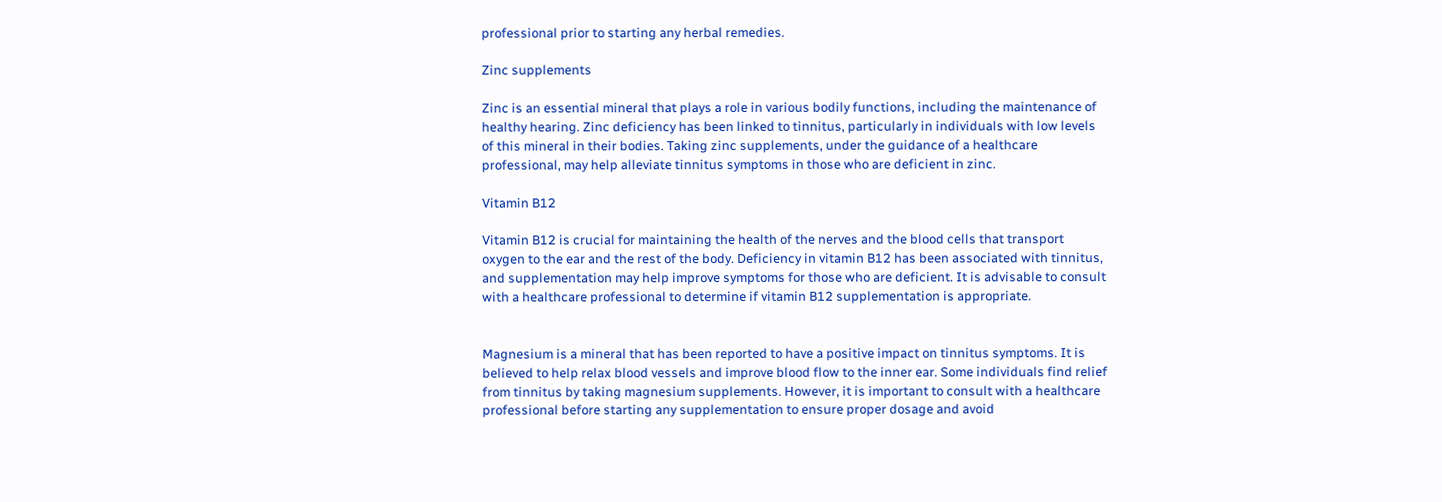professional prior to starting any herbal remedies.

Zinc supplements

Zinc is an essential mineral that plays a role in various bodily functions, including the maintenance of healthy hearing. Zinc deficiency has been linked to tinnitus, particularly in individuals with low levels of this mineral in their bodies. Taking zinc supplements, under the guidance of a healthcare professional, may help alleviate tinnitus symptoms in those who are deficient in zinc.

Vitamin B12

Vitamin B12 is crucial for maintaining the health of the nerves and the blood cells that transport oxygen to the ear and the rest of the body. Deficiency in vitamin B12 has been associated with tinnitus, and supplementation may help improve symptoms for those who are deficient. It is advisable to consult with a healthcare professional to determine if vitamin B12 supplementation is appropriate.


Magnesium is a mineral that has been reported to have a positive impact on tinnitus symptoms. It is believed to help relax blood vessels and improve blood flow to the inner ear. Some individuals find relief from tinnitus by taking magnesium supplements. However, it is important to consult with a healthcare professional before starting any supplementation to ensure proper dosage and avoid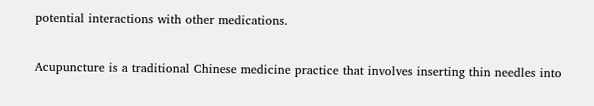potential interactions with other medications.


Acupuncture is a traditional Chinese medicine practice that involves inserting thin needles into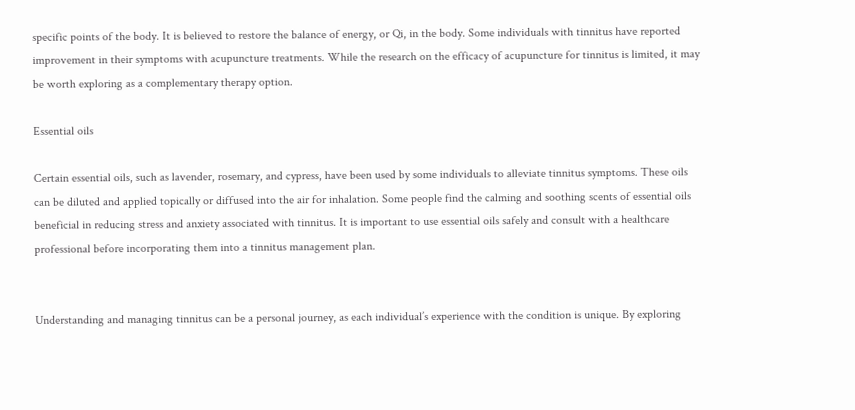specific points of the body. It is believed to restore the balance of energy, or Qi, in the body. Some individuals with tinnitus have reported improvement in their symptoms with acupuncture treatments. While the research on the efficacy of acupuncture for tinnitus is limited, it may be worth exploring as a complementary therapy option.

Essential oils

Certain essential oils, such as lavender, rosemary, and cypress, have been used by some individuals to alleviate tinnitus symptoms. These oils can be diluted and applied topically or diffused into the air for inhalation. Some people find the calming and soothing scents of essential oils beneficial in reducing stress and anxiety associated with tinnitus. It is important to use essential oils safely and consult with a healthcare professional before incorporating them into a tinnitus management plan.


Understanding and managing tinnitus can be a personal journey, as each individual’s experience with the condition is unique. By exploring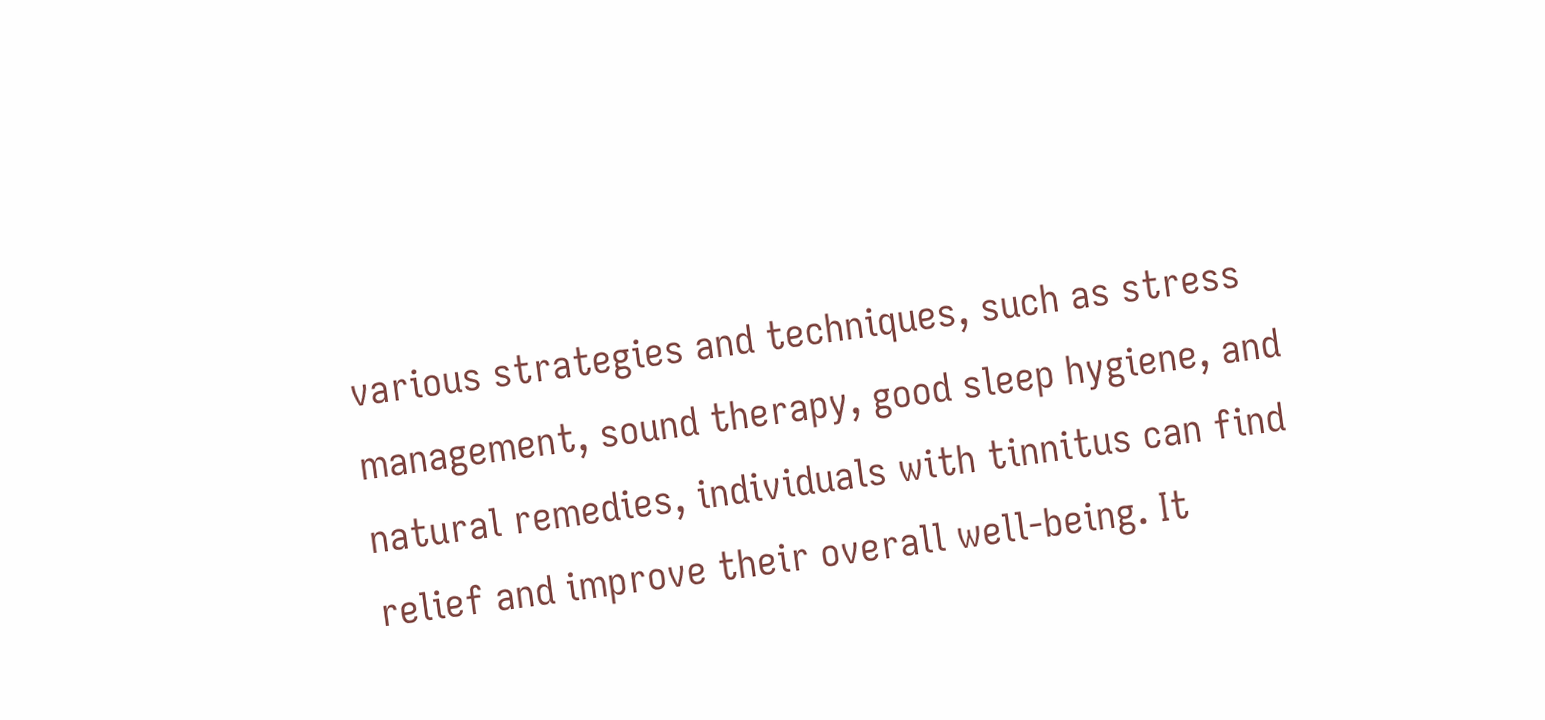various strategies and techniques, such as stress management, sound therapy, good sleep hygiene, and natural remedies, individuals with tinnitus can find relief and improve their overall well-being. It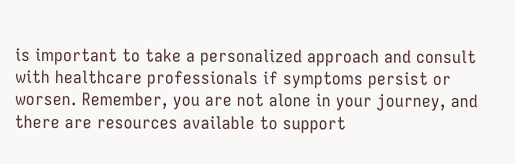is important to take a personalized approach and consult with healthcare professionals if symptoms persist or worsen. Remember, you are not alone in your journey, and there are resources available to support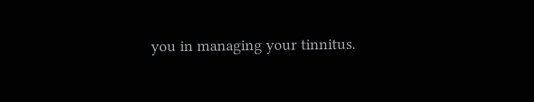you in managing your tinnitus.